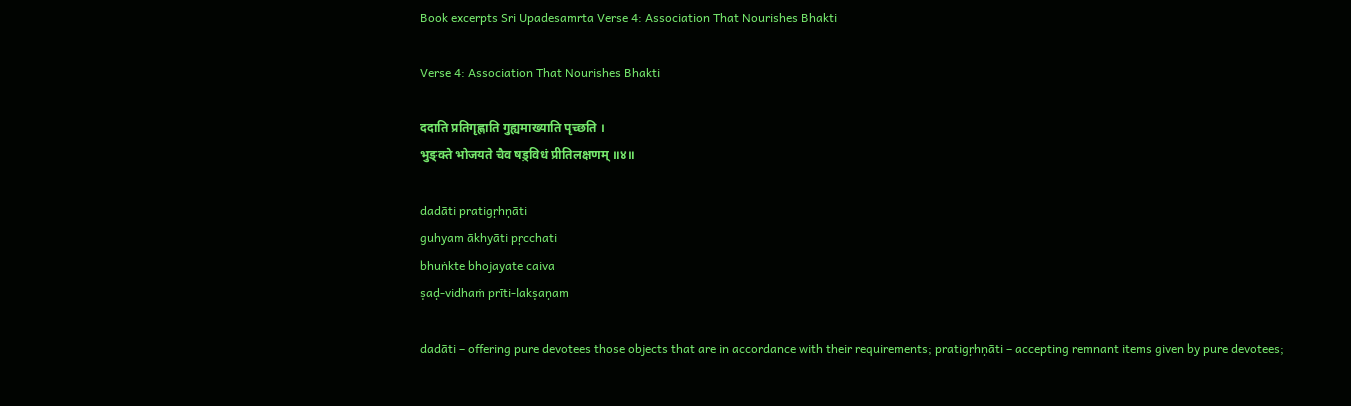Book excerpts Sri Upadesamrta Verse 4: Association That Nourishes Bhakti

Verse 4: Association That Nourishes Bhakti

ददाति प्रतिगृह्णाति गुह्यमाख्याति पृच्छति ।
भुङ्क्ते भोजयते चैव षड़्विधं प्रीतिलक्षणम् ॥४॥

dadāti pratigṛhṇāti
guhyam ākhyāti pṛcchati
bhuṅkte bhojayate caiva
ṣaḍ-vidhaṁ prīti-lakṣaṇam

dadāti – offering pure devotees those objects that are in accordance with their requirements; pratigṛhṇāti – accepting remnant items given by pure devotees;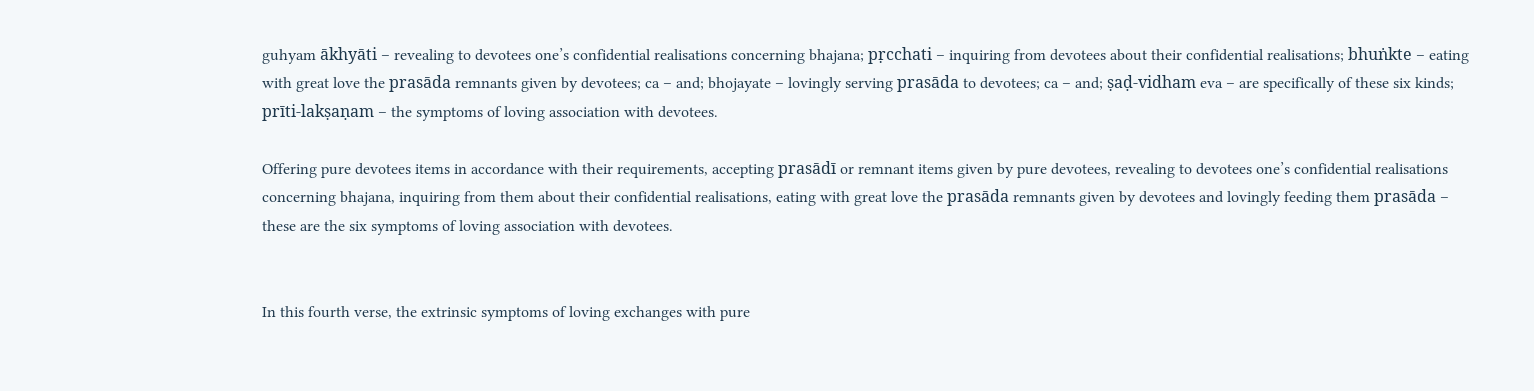guhyam ākhyāti – revealing to devotees one’s confidential realisations concerning bhajana; pṛcchati – inquiring from devotees about their confidential realisations; bhuṅkte – eating with great love the prasāda remnants given by devotees; ca – and; bhojayate – lovingly serving prasāda to devotees; ca – and; ṣaḍ-vidham eva – are specifically of these six kinds; prīti-lakṣaṇam – the symptoms of loving association with devotees.

Offering pure devotees items in accordance with their requirements, accepting prasādī or remnant items given by pure devotees, revealing to devotees one’s confidential realisations concerning bhajana, inquiring from them about their confidential realisations, eating with great love the prasāda remnants given by devotees and lovingly feeding them prasāda – these are the six symptoms of loving association with devotees.


In this fourth verse, the extrinsic symptoms of loving exchanges with pure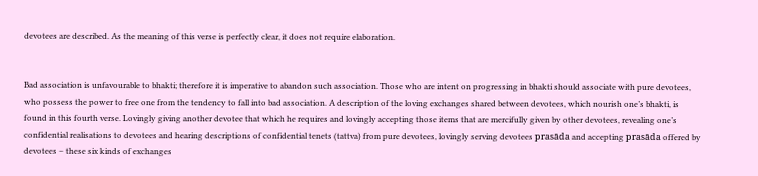devotees are described. As the meaning of this verse is perfectly clear, it does not require elaboration.


Bad association is unfavourable to bhakti; therefore it is imperative to abandon such association. Those who are intent on progressing in bhakti should associate with pure devotees, who possess the power to free one from the tendency to fall into bad association. A description of the loving exchanges shared between devotees, which nourish one’s bhakti, is found in this fourth verse. Lovingly giving another devotee that which he requires and lovingly accepting those items that are mercifully given by other devotees, revealing one’s confidential realisations to devotees and hearing descriptions of confidential tenets (tattva) from pure devotees, lovingly serving devotees prasāda and accepting prasāda offered by devotees – these six kinds of exchanges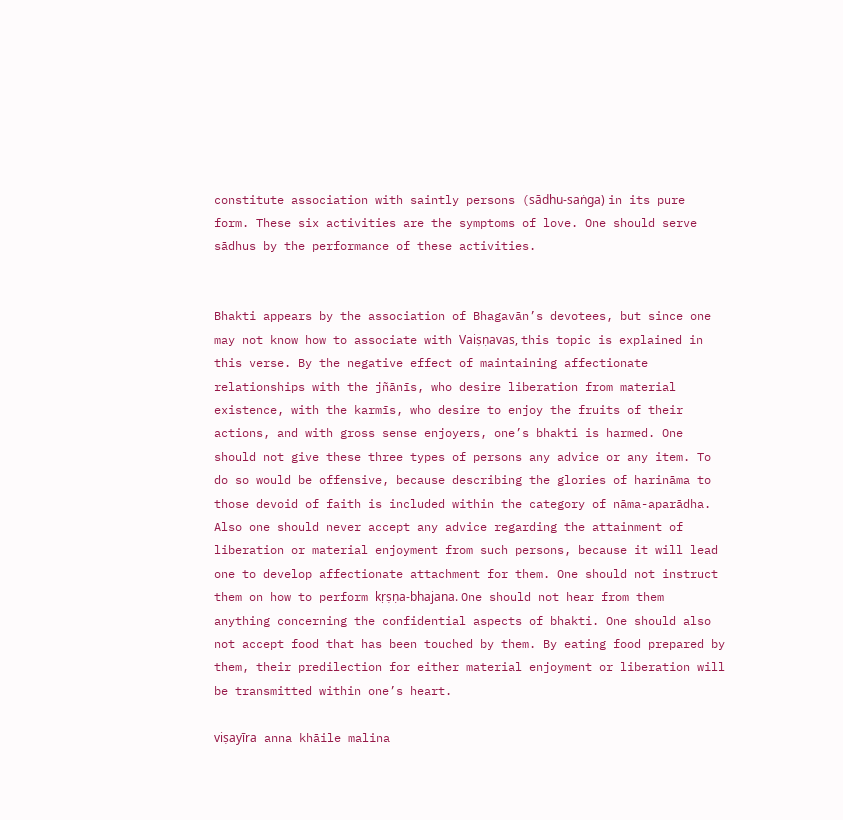constitute association with saintly persons (sādhu-saṅga) in its pure form. These six activities are the symptoms of love. One should serve sādhus by the performance of these activities.


Bhakti appears by the association of Bhagavān’s devotees, but since one may not know how to associate with Vaiṣṇavas, this topic is explained in this verse. By the negative effect of maintaining affectionate relationships with the jñānīs, who desire liberation from material existence, with the karmīs, who desire to enjoy the fruits of their actions, and with gross sense enjoyers, one’s bhakti is harmed. One should not give these three types of persons any advice or any item. To do so would be offensive, because describing the glories of harināma to those devoid of faith is included within the category of nāma-aparādha. Also one should never accept any advice regarding the attainment of liberation or material enjoyment from such persons, because it will lead one to develop affectionate attachment for them. One should not instruct them on how to perform kṛṣṇa-bhajana. One should not hear from them anything concerning the confidential aspects of bhakti. One should also not accept food that has been touched by them. By eating food prepared by them, their predilection for either material enjoyment or liberation will be transmitted within one’s heart.

viṣayīra anna khāile malina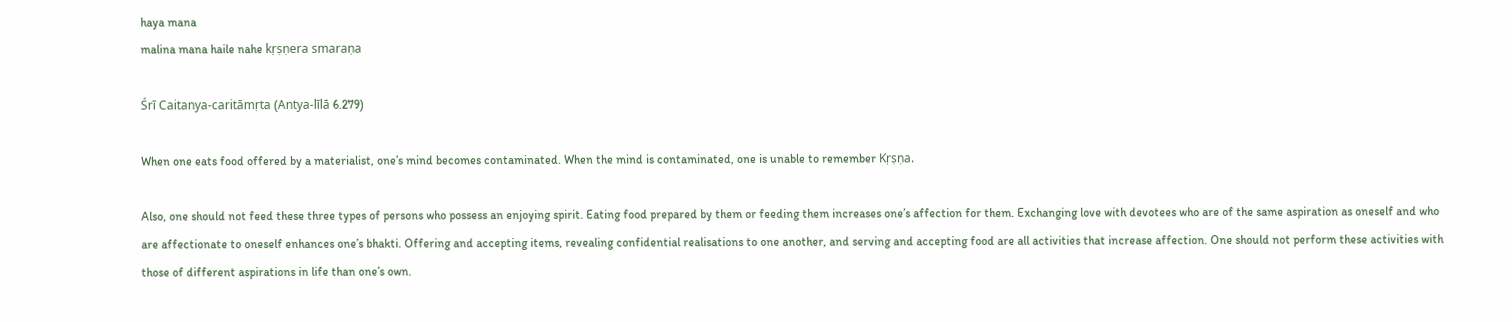haya mana
malina mana haile nahe kṛṣṇera smaraṇa

Śrī Caitanya-caritāmṛta (Antya-līlā 6.279)

When one eats food offered by a materialist, one’s mind becomes contaminated. When the mind is contaminated, one is unable to remember Kṛṣṇa.

Also, one should not feed these three types of persons who possess an enjoying spirit. Eating food prepared by them or feeding them increases one’s affection for them. Exchanging love with devotees who are of the same aspiration as oneself and who are affectionate to oneself enhances one’s bhakti. Offering and accepting items, revealing confidential realisations to one another, and serving and accepting food are all activities that increase affection. One should not perform these activities with those of different aspirations in life than one’s own.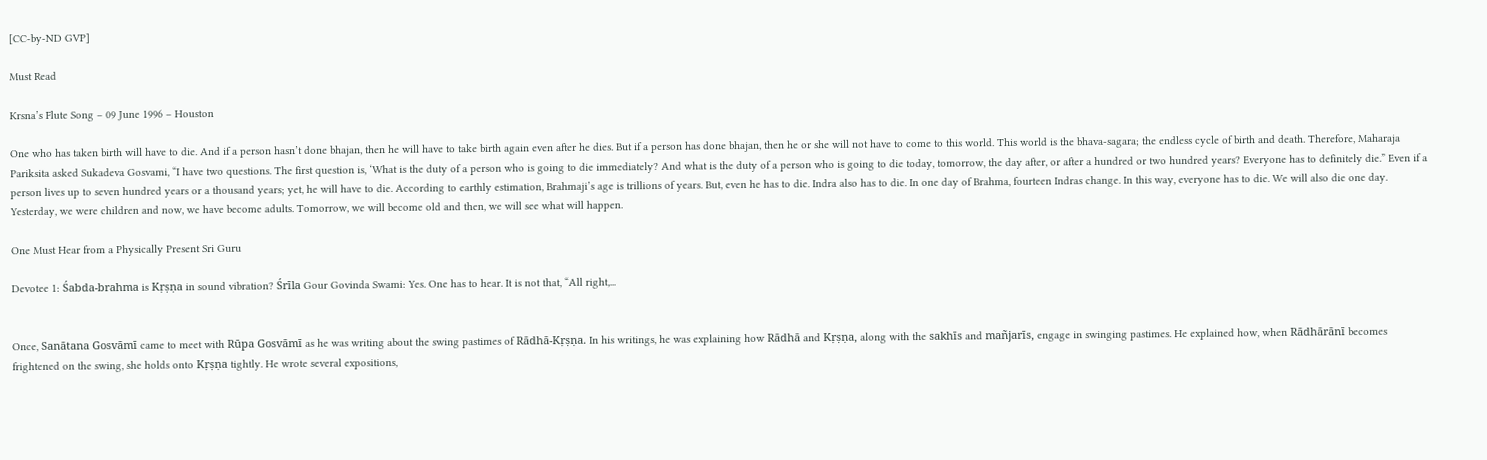[CC-by-ND GVP]

Must Read

Krsna’s Flute Song – 09 June 1996 – Houston

One who has taken birth will have to die. And if a person hasn’t done bhajan, then he will have to take birth again even after he dies. But if a person has done bhajan, then he or she will not have to come to this world. This world is the bhava-sagara; the endless cycle of birth and death. Therefore, Maharaja Pariksita asked Sukadeva Gosvami, “I have two questions. The first question is, ‘What is the duty of a person who is going to die immediately? And what is the duty of a person who is going to die today, tomorrow, the day after, or after a hundred or two hundred years? Everyone has to definitely die.” Even if a person lives up to seven hundred years or a thousand years; yet, he will have to die. According to earthly estimation, Brahmaji’s age is trillions of years. But, even he has to die. Indra also has to die. In one day of Brahma, fourteen Indras change. In this way, everyone has to die. We will also die one day. Yesterday, we were children and now, we have become adults. Tomorrow, we will become old and then, we will see what will happen.

One Must Hear from a Physically Present Sri Guru

Devotee 1: Śabda-brahma is Kṛṣṇa in sound vibration? Śrīla Gour Govinda Swami: Yes. One has to hear. It is not that, “All right,...


Once, Sanātana Gosvāmī came to meet with Rūpa Gosvāmī as he was writing about the swing pastimes of Rādhā-Kṛṣṇa. In his writings, he was explaining how Rādhā and Kṛṣṇa, along with the sakhīs and mañjarīs, engage in swinging pastimes. He explained how, when Rādhārānī becomes frightened on the swing, she holds onto Kṛṣṇa tightly. He wrote several expositions,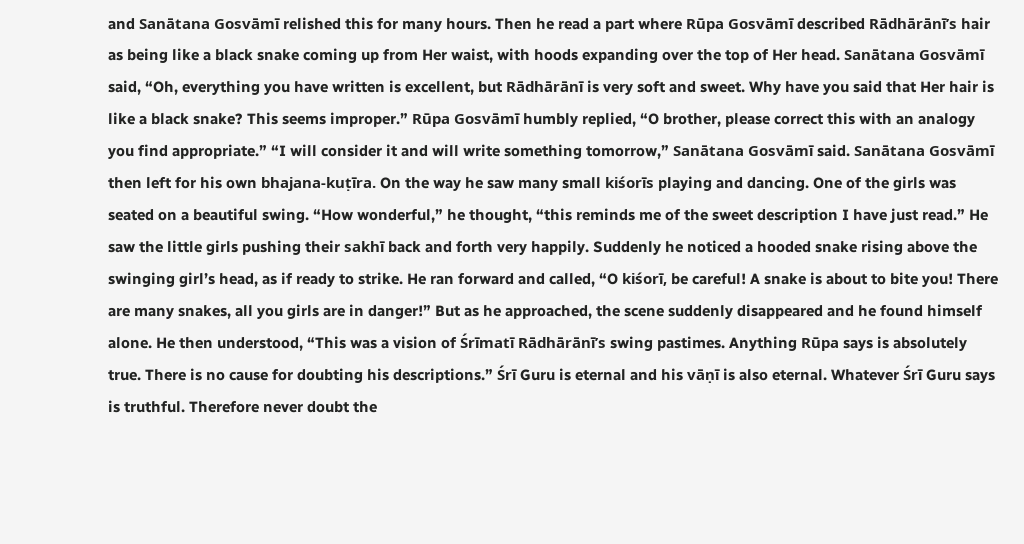and Sanātana Gosvāmī relished this for many hours. Then he read a part where Rūpa Gosvāmī described Rādhārānī’s hair as being like a black snake coming up from Her waist, with hoods expanding over the top of Her head. Sanātana Gosvāmī said, “Oh, everything you have written is excellent, but Rādhārānī is very soft and sweet. Why have you said that Her hair is like a black snake? This seems improper.” Rūpa Gosvāmī humbly replied, “O brother, please correct this with an analogy you find appropriate.” “I will consider it and will write something tomorrow,” Sanātana Gosvāmī said. Sanātana Gosvāmī then left for his own bhajana-kuṭīra. On the way he saw many small kiśorīs playing and dancing. One of the girls was seated on a beautiful swing. “How wonderful,” he thought, “this reminds me of the sweet description I have just read.” He saw the little girls pushing their sakhī back and forth very happily. Suddenly he noticed a hooded snake rising above the swinging girl’s head, as if ready to strike. He ran forward and called, “O kiśorī, be careful! A snake is about to bite you! There are many snakes, all you girls are in danger!” But as he approached, the scene suddenly disappeared and he found himself alone. He then understood, “This was a vision of Śrīmatī Rādhārānī’s swing pastimes. Anything Rūpa says is absolutely true. There is no cause for doubting his descriptions.” Śrī Guru is eternal and his vāṇī is also eternal. Whatever Śrī Guru says is truthful. Therefore never doubt the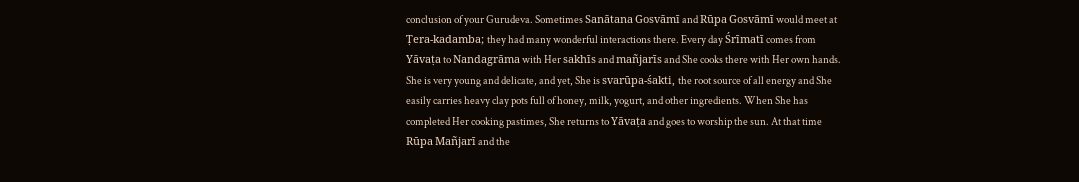conclusion of your Gurudeva. Sometimes Sanātana Gosvāmī and Rūpa Gosvāmī would meet at Ṭera-kadamba; they had many wonderful interactions there. Every day Śrīmatī comes from Yāvaṭa to Nandagrāma with Her sakhīs and mañjarīs and She cooks there with Her own hands. She is very young and delicate, and yet, She is svarūpa-śakti, the root source of all energy and She easily carries heavy clay pots full of honey, milk, yogurt, and other ingredients. When She has completed Her cooking pastimes, She returns to Yāvaṭa and goes to worship the sun. At that time Rūpa Mañjarī and the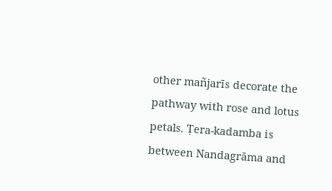other mañjarīs decorate the pathway with rose and lotus petals. Ṭera-kadamba is between Nandagrāma and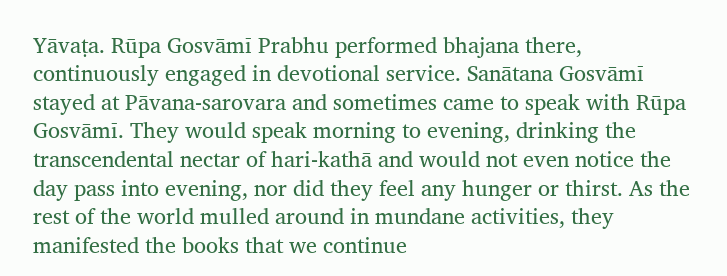Yāvaṭa. Rūpa Gosvāmī Prabhu performed bhajana there, continuously engaged in devotional service. Sanātana Gosvāmī stayed at Pāvana-sarovara and sometimes came to speak with Rūpa Gosvāmī. They would speak morning to evening, drinking the transcendental nectar of hari-kathā and would not even notice the day pass into evening, nor did they feel any hunger or thirst. As the rest of the world mulled around in mundane activities, they manifested the books that we continue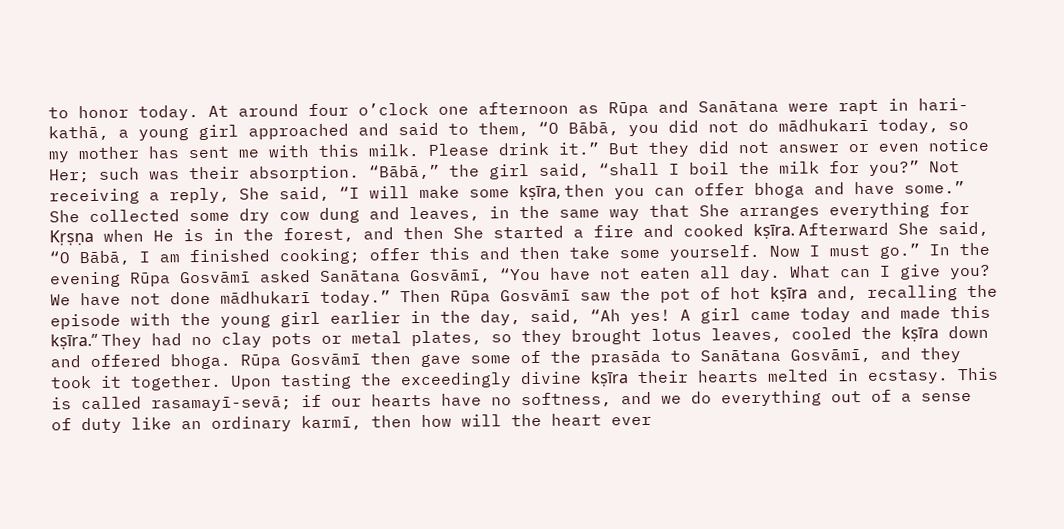to honor today. At around four o’clock one afternoon as Rūpa and Sanātana were rapt in hari-kathā, a young girl approached and said to them, “O Bābā, you did not do mādhukarī today, so my mother has sent me with this milk. Please drink it.” But they did not answer or even notice Her; such was their absorption. “Bābā,” the girl said, “shall I boil the milk for you?” Not receiving a reply, She said, “I will make some kṣīra, then you can offer bhoga and have some.” She collected some dry cow dung and leaves, in the same way that She arranges everything for Kṛṣṇa when He is in the forest, and then She started a fire and cooked kṣīra. Afterward She said, “O Bābā, I am finished cooking; offer this and then take some yourself. Now I must go.” In the evening Rūpa Gosvāmī asked Sanātana Gosvāmī, “You have not eaten all day. What can I give you? We have not done mādhukarī today.” Then Rūpa Gosvāmī saw the pot of hot kṣīra and, recalling the episode with the young girl earlier in the day, said, “Ah yes! A girl came today and made this kṣīra.” They had no clay pots or metal plates, so they brought lotus leaves, cooled the kṣīra down and offered bhoga. Rūpa Gosvāmī then gave some of the prasāda to Sanātana Gosvāmī, and they took it together. Upon tasting the exceedingly divine kṣīra their hearts melted in ecstasy. This is called rasamayī-sevā; if our hearts have no softness, and we do everything out of a sense of duty like an ordinary karmī, then how will the heart ever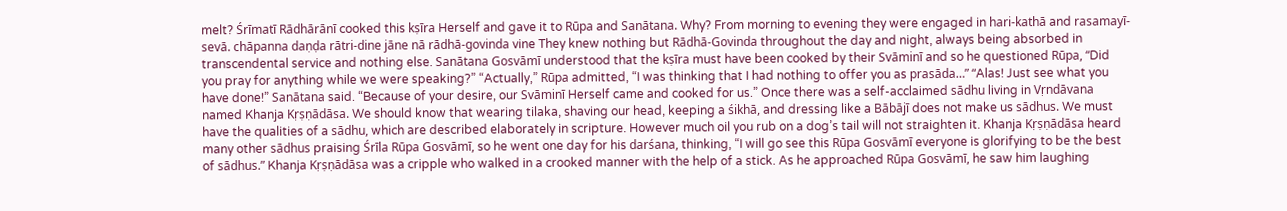melt? Śrīmatī Rādhārānī cooked this kṣīra Herself and gave it to Rūpa and Sanātana. Why? From morning to evening they were engaged in hari-kathā and rasamayī-sevā. chāpanna daṇḍa rātri-dine jāne nā rādhā-govinda vine They knew nothing but Rādhā-Govinda throughout the day and night, always being absorbed in transcendental service and nothing else. Sanātana Gosvāmī understood that the kṣīra must have been cooked by their Svāminī and so he questioned Rūpa, “Did you pray for anything while we were speaking?” “Actually,” Rūpa admitted, “I was thinking that I had nothing to offer you as prasāda…” “Alas! Just see what you have done!” Sanātana said. “Because of your desire, our Svāminī Herself came and cooked for us.” Once there was a self-acclaimed sādhu living in Vṛndāvana named Khanja Kṛṣṇādāsa. We should know that wearing tilaka, shaving our head, keeping a śikhā, and dressing like a Bābājī does not make us sādhus. We must have the qualities of a sādhu, which are described elaborately in scripture. However much oil you rub on a dog’s tail will not straighten it. Khanja Kṛṣṇādāsa heard many other sādhus praising Śrīla Rūpa Gosvāmī, so he went one day for his darśana, thinking, “I will go see this Rūpa Gosvāmī everyone is glorifying to be the best of sādhus.” Khanja Kṛṣṇādāsa was a cripple who walked in a crooked manner with the help of a stick. As he approached Rūpa Gosvāmī, he saw him laughing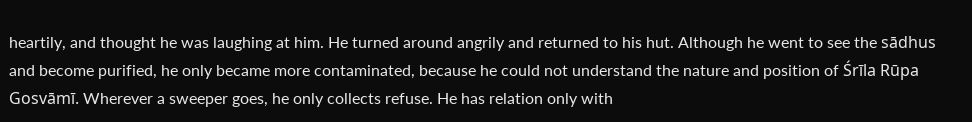heartily, and thought he was laughing at him. He turned around angrily and returned to his hut. Although he went to see the sādhus and become purified, he only became more contaminated, because he could not understand the nature and position of Śrīla Rūpa Gosvāmī. Wherever a sweeper goes, he only collects refuse. He has relation only with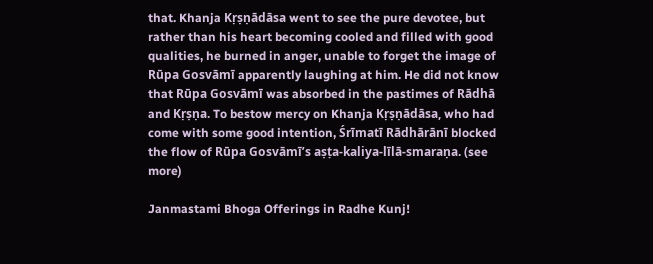that. Khanja Kṛṣṇādāsa went to see the pure devotee, but rather than his heart becoming cooled and filled with good qualities, he burned in anger, unable to forget the image of Rūpa Gosvāmī apparently laughing at him. He did not know that Rūpa Gosvāmī was absorbed in the pastimes of Rādhā and Kṛṣṇa. To bestow mercy on Khanja Kṛṣṇādāsa, who had come with some good intention, Śrīmatī Rādhārānī blocked the flow of Rūpa Gosvāmī’s aṣṭa-kaliya-līlā-smaraṇa. (see more)

Janmastami Bhoga Offerings in Radhe Kunj!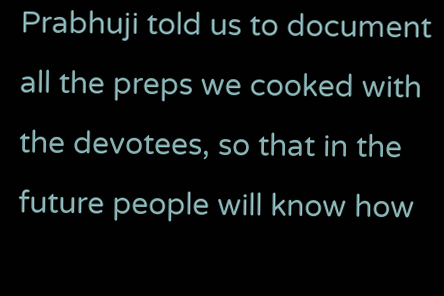Prabhuji told us to document all the preps we cooked with the devotees, so that in the future people will know how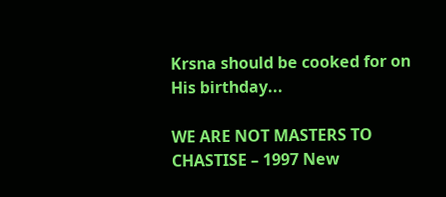Krsna should be cooked for on His birthday...

WE ARE NOT MASTERS TO CHASTISE – 1997 New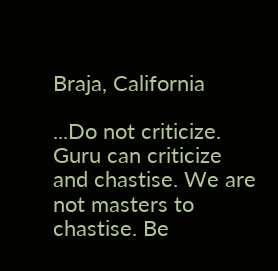Braja, California

...Do not criticize. Guru can criticize and chastise. We are not masters to chastise. Be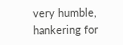very humble, hankering for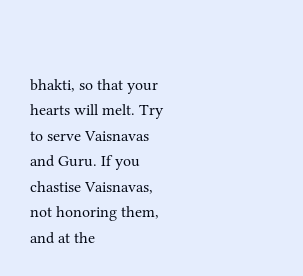bhakti, so that your hearts will melt. Try to serve Vaisnavas and Guru. If you chastise Vaisnavas, not honoring them, and at the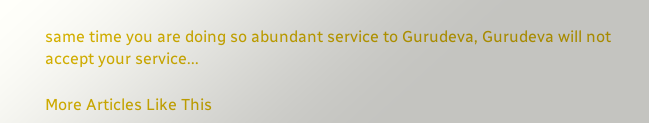same time you are doing so abundant service to Gurudeva, Gurudeva will not accept your service...

More Articles Like This